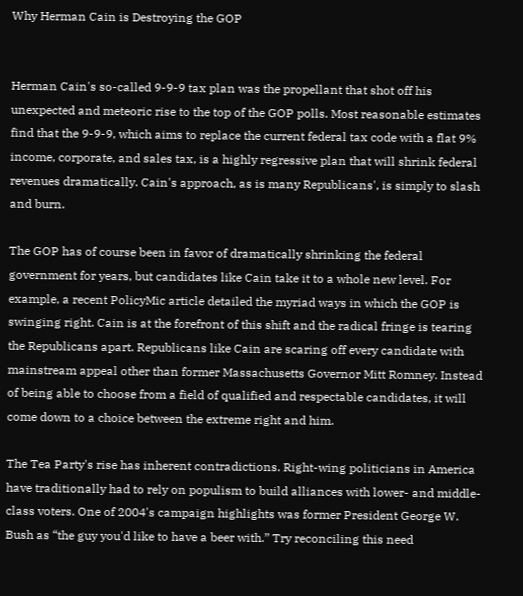Why Herman Cain is Destroying the GOP


Herman Cain's so-called 9-9-9 tax plan was the propellant that shot off his unexpected and meteoric rise to the top of the GOP polls. Most reasonable estimates find that the 9-9-9, which aims to replace the current federal tax code with a flat 9% income, corporate, and sales tax, is a highly regressive plan that will shrink federal revenues dramatically. Cain's approach, as is many Republicans', is simply to slash and burn.

The GOP has of course been in favor of dramatically shrinking the federal government for years, but candidates like Cain take it to a whole new level. For example, a recent PolicyMic article detailed the myriad ways in which the GOP is swinging right. Cain is at the forefront of this shift and the radical fringe is tearing the Republicans apart. Republicans like Cain are scaring off every candidate with mainstream appeal other than former Massachusetts Governor Mitt Romney. Instead of being able to choose from a field of qualified and respectable candidates, it will come down to a choice between the extreme right and him.

The Tea Party's rise has inherent contradictions. Right-wing politicians in America have traditionally had to rely on populism to build alliances with lower- and middle-class voters. One of 2004's campaign highlights was former President George W. Bush as “the guy you'd like to have a beer with.” Try reconciling this need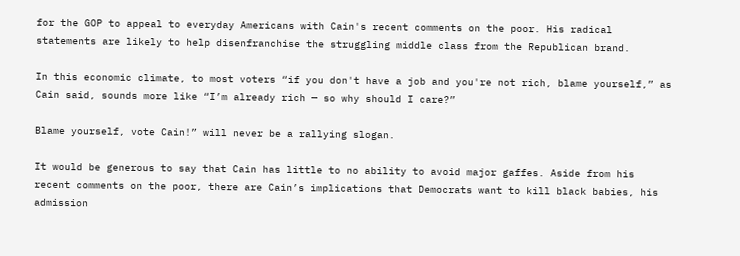for the GOP to appeal to everyday Americans with Cain's recent comments on the poor. His radical statements are likely to help disenfranchise the struggling middle class from the Republican brand.

In this economic climate, to most voters “if you don't have a job and you're not rich, blame yourself,” as Cain said, sounds more like “I’m already rich — so why should I care?”

Blame yourself, vote Cain!” will never be a rallying slogan.

It would be generous to say that Cain has little to no ability to avoid major gaffes. Aside from his recent comments on the poor, there are Cain’s implications that Democrats want to kill black babies, his admission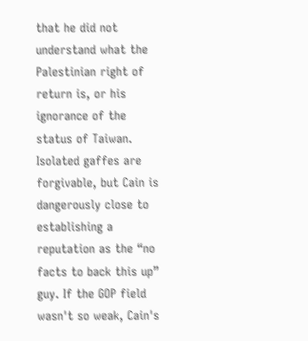that he did not understand what the Palestinian right of return is, or his ignorance of the status of Taiwan. Isolated gaffes are forgivable, but Cain is dangerously close to establishing a reputation as the “no facts to back this up” guy. If the GOP field wasn't so weak, Cain's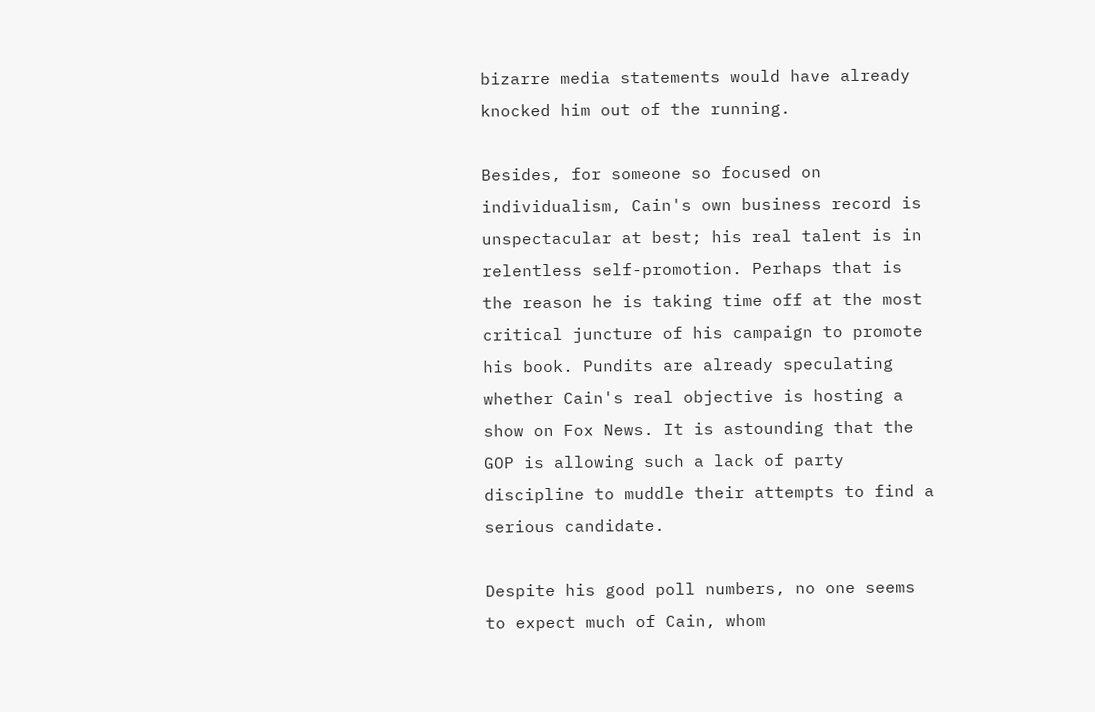bizarre media statements would have already knocked him out of the running.

Besides, for someone so focused on individualism, Cain's own business record is unspectacular at best; his real talent is in relentless self-promotion. Perhaps that is the reason he is taking time off at the most critical juncture of his campaign to promote his book. Pundits are already speculating whether Cain's real objective is hosting a show on Fox News. It is astounding that the GOP is allowing such a lack of party discipline to muddle their attempts to find a serious candidate.

Despite his good poll numbers, no one seems to expect much of Cain, whom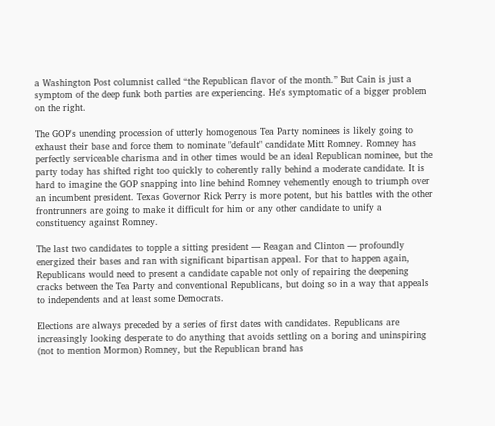a Washington Post columnist called “the Republican flavor of the month.” But Cain is just a symptom of the deep funk both parties are experiencing. He's symptomatic of a bigger problem on the right.

The GOP's unending procession of utterly homogenous Tea Party nominees is likely going to exhaust their base and force them to nominate "default" candidate Mitt Romney. Romney has perfectly serviceable charisma and in other times would be an ideal Republican nominee, but the party today has shifted right too quickly to coherently rally behind a moderate candidate. It is hard to imagine the GOP snapping into line behind Romney vehemently enough to triumph over an incumbent president. Texas Governor Rick Perry is more potent, but his battles with the other frontrunners are going to make it difficult for him or any other candidate to unify a constituency against Romney.

The last two candidates to topple a sitting president — Reagan and Clinton — profoundly energized their bases and ran with significant bipartisan appeal. For that to happen again, Republicans would need to present a candidate capable not only of repairing the deepening cracks between the Tea Party and conventional Republicans, but doing so in a way that appeals to independents and at least some Democrats.

Elections are always preceded by a series of first dates with candidates. Republicans are increasingly looking desperate to do anything that avoids settling on a boring and uninspiring (not to mention Mormon) Romney, but the Republican brand has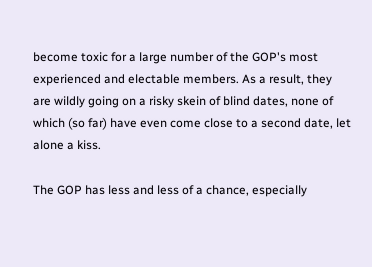become toxic for a large number of the GOP's most experienced and electable members. As a result, they are wildly going on a risky skein of blind dates, none of which (so far) have even come close to a second date, let alone a kiss.

The GOP has less and less of a chance, especially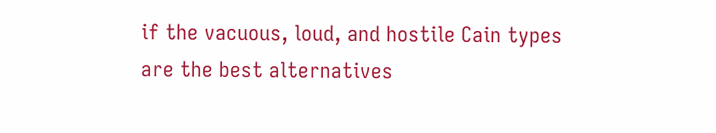if the vacuous, loud, and hostile Cain types are the best alternatives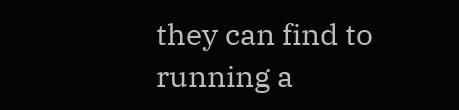they can find to running a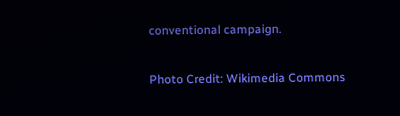conventional campaign.

Photo Credit: Wikimedia Commons